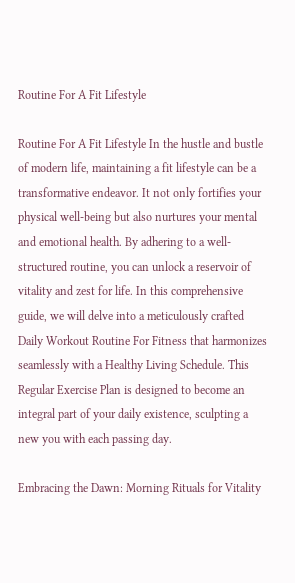Routine For A Fit Lifestyle

Routine For A Fit Lifestyle In the hustle and bustle of modern life, maintaining a fit lifestyle can be a transformative endeavor. It not only fortifies your physical well-being but also nurtures your mental and emotional health. By adhering to a well-structured routine, you can unlock a reservoir of vitality and zest for life. In this comprehensive guide, we will delve into a meticulously crafted Daily Workout Routine For Fitness that harmonizes seamlessly with a Healthy Living Schedule. This Regular Exercise Plan is designed to become an integral part of your daily existence, sculpting a new you with each passing day.

Embracing the Dawn: Morning Rituals for Vitality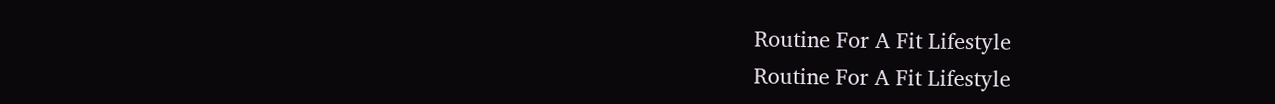Routine For A Fit Lifestyle
Routine For A Fit Lifestyle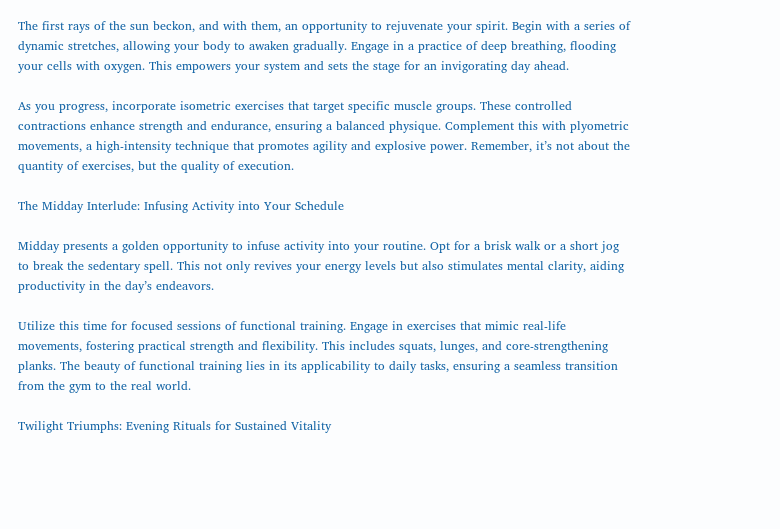The first rays of the sun beckon, and with them, an opportunity to rejuvenate your spirit. Begin with a series of dynamic stretches, allowing your body to awaken gradually. Engage in a practice of deep breathing, flooding your cells with oxygen. This empowers your system and sets the stage for an invigorating day ahead.

As you progress, incorporate isometric exercises that target specific muscle groups. These controlled contractions enhance strength and endurance, ensuring a balanced physique. Complement this with plyometric movements, a high-intensity technique that promotes agility and explosive power. Remember, it’s not about the quantity of exercises, but the quality of execution.

The Midday Interlude: Infusing Activity into Your Schedule

Midday presents a golden opportunity to infuse activity into your routine. Opt for a brisk walk or a short jog to break the sedentary spell. This not only revives your energy levels but also stimulates mental clarity, aiding productivity in the day’s endeavors.

Utilize this time for focused sessions of functional training. Engage in exercises that mimic real-life movements, fostering practical strength and flexibility. This includes squats, lunges, and core-strengthening planks. The beauty of functional training lies in its applicability to daily tasks, ensuring a seamless transition from the gym to the real world.

Twilight Triumphs: Evening Rituals for Sustained Vitality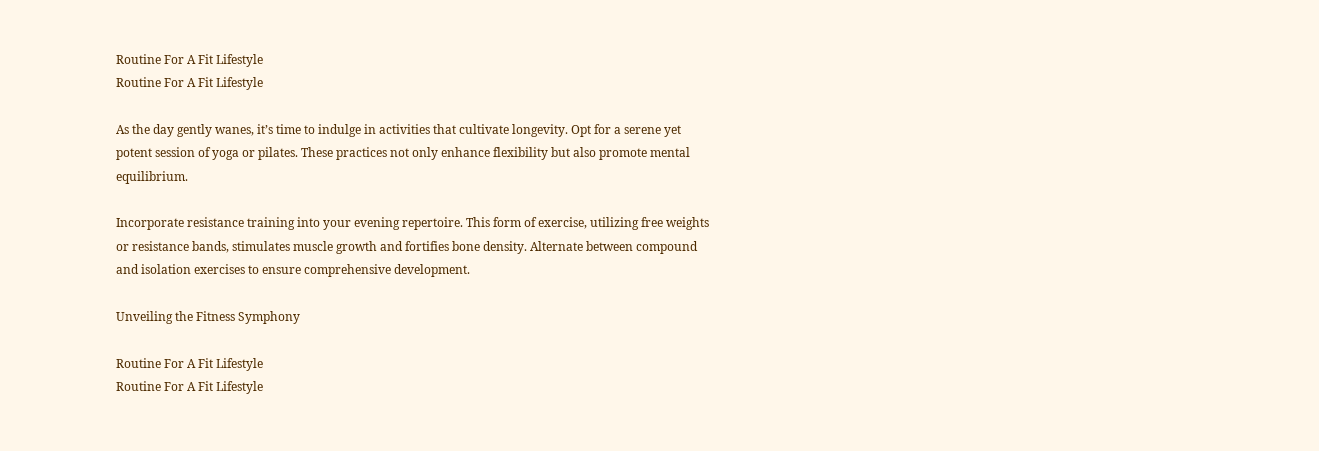Routine For A Fit Lifestyle
Routine For A Fit Lifestyle

As the day gently wanes, it’s time to indulge in activities that cultivate longevity. Opt for a serene yet potent session of yoga or pilates. These practices not only enhance flexibility but also promote mental equilibrium.

Incorporate resistance training into your evening repertoire. This form of exercise, utilizing free weights or resistance bands, stimulates muscle growth and fortifies bone density. Alternate between compound and isolation exercises to ensure comprehensive development.

Unveiling the Fitness Symphony

Routine For A Fit Lifestyle
Routine For A Fit Lifestyle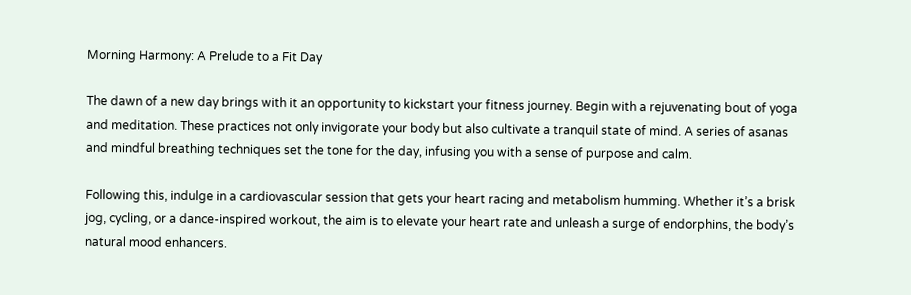Morning Harmony: A Prelude to a Fit Day

The dawn of a new day brings with it an opportunity to kickstart your fitness journey. Begin with a rejuvenating bout of yoga and meditation. These practices not only invigorate your body but also cultivate a tranquil state of mind. A series of asanas and mindful breathing techniques set the tone for the day, infusing you with a sense of purpose and calm.

Following this, indulge in a cardiovascular session that gets your heart racing and metabolism humming. Whether it’s a brisk jog, cycling, or a dance-inspired workout, the aim is to elevate your heart rate and unleash a surge of endorphins, the body’s natural mood enhancers.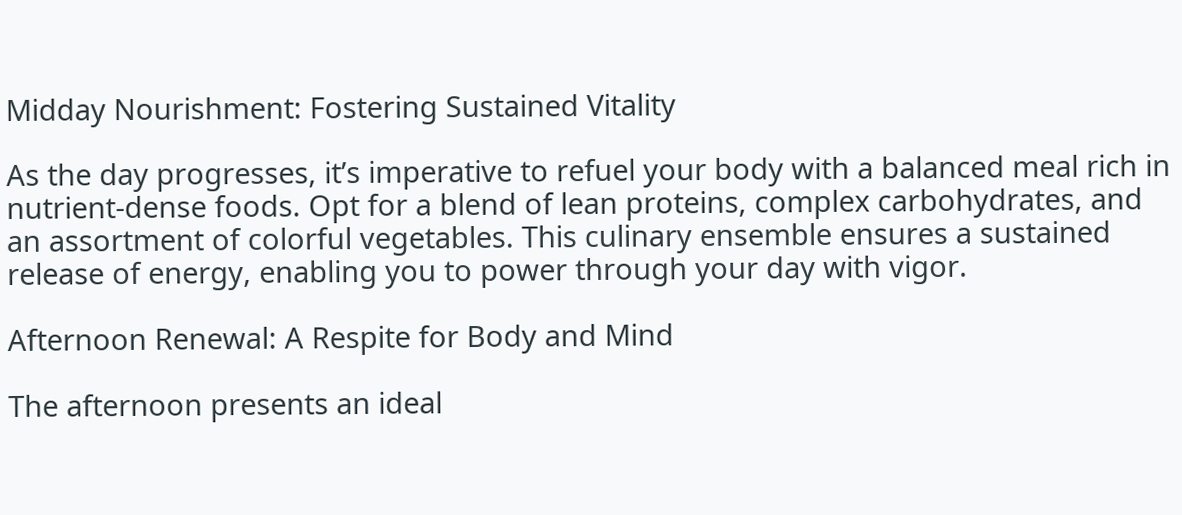Midday Nourishment: Fostering Sustained Vitality

As the day progresses, it’s imperative to refuel your body with a balanced meal rich in nutrient-dense foods. Opt for a blend of lean proteins, complex carbohydrates, and an assortment of colorful vegetables. This culinary ensemble ensures a sustained release of energy, enabling you to power through your day with vigor.

Afternoon Renewal: A Respite for Body and Mind

The afternoon presents an ideal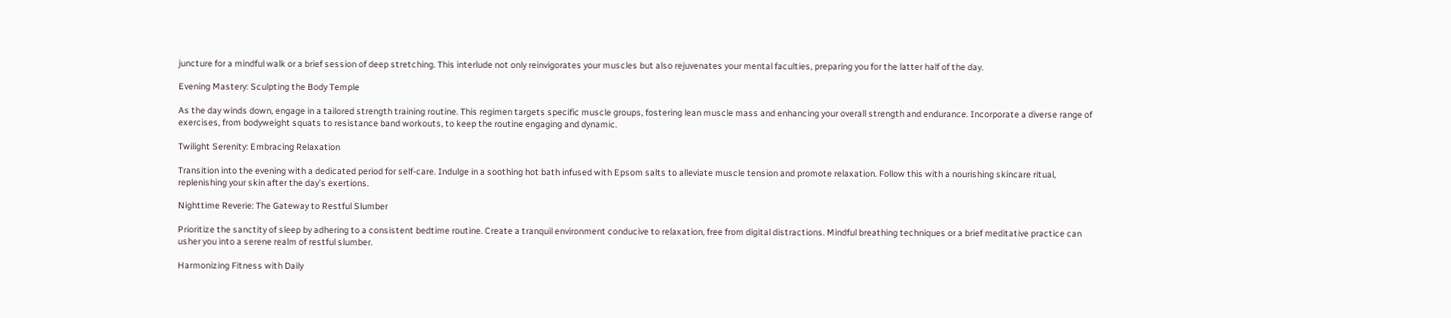juncture for a mindful walk or a brief session of deep stretching. This interlude not only reinvigorates your muscles but also rejuvenates your mental faculties, preparing you for the latter half of the day.

Evening Mastery: Sculpting the Body Temple

As the day winds down, engage in a tailored strength training routine. This regimen targets specific muscle groups, fostering lean muscle mass and enhancing your overall strength and endurance. Incorporate a diverse range of exercises, from bodyweight squats to resistance band workouts, to keep the routine engaging and dynamic.

Twilight Serenity: Embracing Relaxation

Transition into the evening with a dedicated period for self-care. Indulge in a soothing hot bath infused with Epsom salts to alleviate muscle tension and promote relaxation. Follow this with a nourishing skincare ritual, replenishing your skin after the day’s exertions.

Nighttime Reverie: The Gateway to Restful Slumber

Prioritize the sanctity of sleep by adhering to a consistent bedtime routine. Create a tranquil environment conducive to relaxation, free from digital distractions. Mindful breathing techniques or a brief meditative practice can usher you into a serene realm of restful slumber.

Harmonizing Fitness with Daily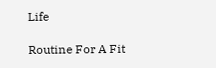Life

Routine For A Fit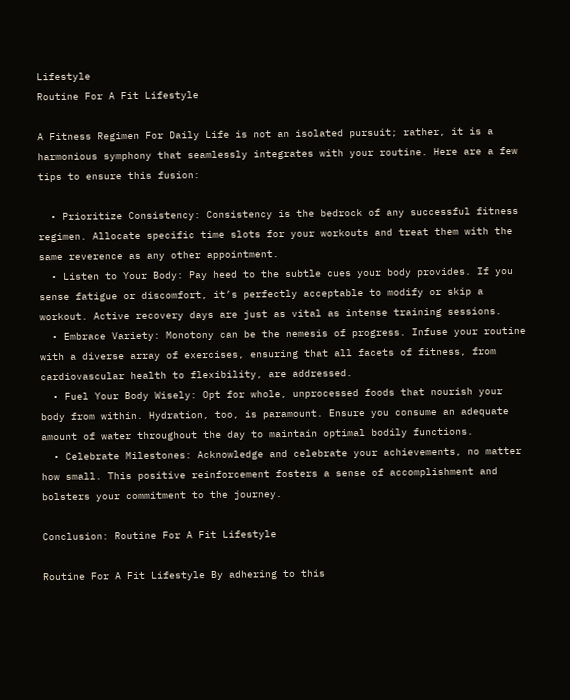Lifestyle
Routine For A Fit Lifestyle

A Fitness Regimen For Daily Life is not an isolated pursuit; rather, it is a harmonious symphony that seamlessly integrates with your routine. Here are a few tips to ensure this fusion:

  • Prioritize Consistency: Consistency is the bedrock of any successful fitness regimen. Allocate specific time slots for your workouts and treat them with the same reverence as any other appointment.
  • Listen to Your Body: Pay heed to the subtle cues your body provides. If you sense fatigue or discomfort, it’s perfectly acceptable to modify or skip a workout. Active recovery days are just as vital as intense training sessions.
  • Embrace Variety: Monotony can be the nemesis of progress. Infuse your routine with a diverse array of exercises, ensuring that all facets of fitness, from cardiovascular health to flexibility, are addressed.
  • Fuel Your Body Wisely: Opt for whole, unprocessed foods that nourish your body from within. Hydration, too, is paramount. Ensure you consume an adequate amount of water throughout the day to maintain optimal bodily functions.
  • Celebrate Milestones: Acknowledge and celebrate your achievements, no matter how small. This positive reinforcement fosters a sense of accomplishment and bolsters your commitment to the journey.

Conclusion: Routine For A Fit Lifestyle

Routine For A Fit Lifestyle By adhering to this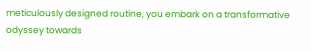meticulously designed routine, you embark on a transformative odyssey towards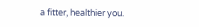a fitter, healthier you.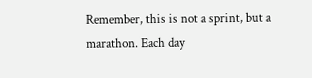Remember, this is not a sprint, but a marathon. Each day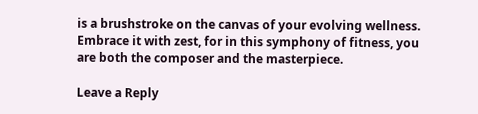is a brushstroke on the canvas of your evolving wellness. Embrace it with zest, for in this symphony of fitness, you are both the composer and the masterpiece.

Leave a Reply